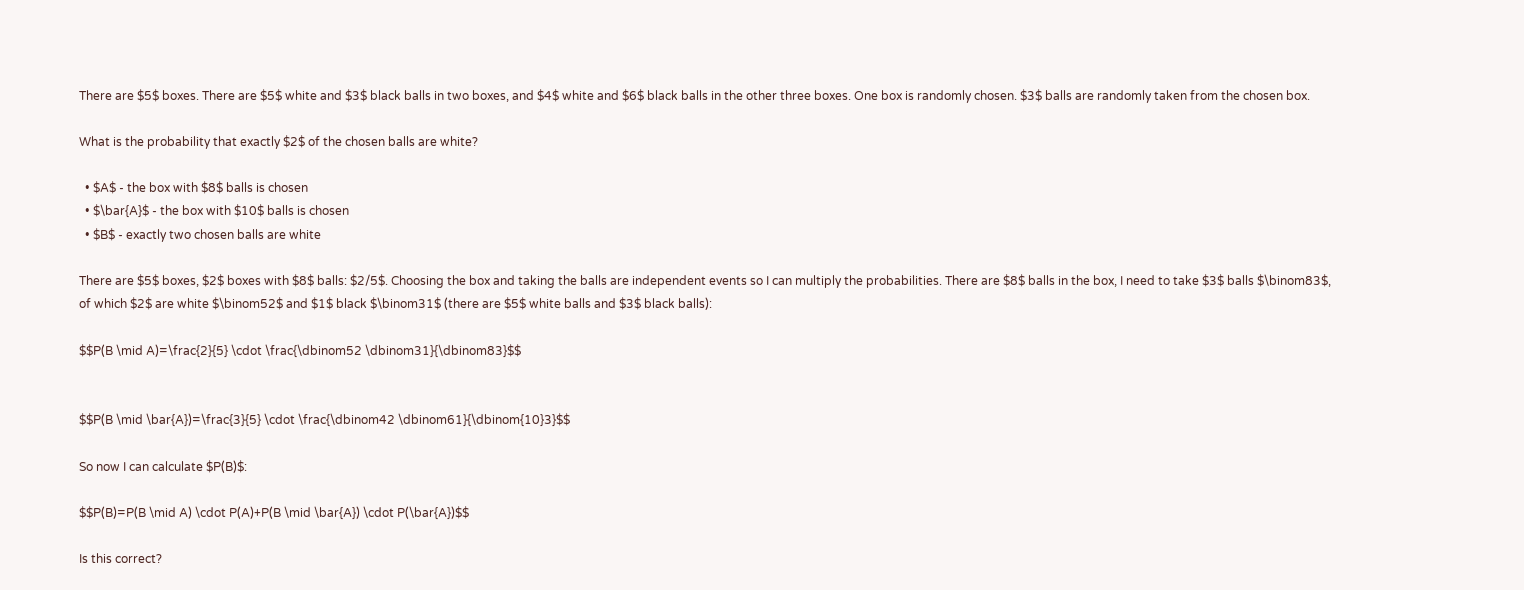There are $5$ boxes. There are $5$ white and $3$ black balls in two boxes, and $4$ white and $6$ black balls in the other three boxes. One box is randomly chosen. $3$ balls are randomly taken from the chosen box.

What is the probability that exactly $2$ of the chosen balls are white?

  • $A$ - the box with $8$ balls is chosen
  • $\bar{A}$ - the box with $10$ balls is chosen
  • $B$ - exactly two chosen balls are white

There are $5$ boxes, $2$ boxes with $8$ balls: $2/5$. Choosing the box and taking the balls are independent events so I can multiply the probabilities. There are $8$ balls in the box, I need to take $3$ balls $\binom83$, of which $2$ are white $\binom52$ and $1$ black $\binom31$ (there are $5$ white balls and $3$ black balls):

$$P(B \mid A)=\frac{2}{5} \cdot \frac{\dbinom52 \dbinom31}{\dbinom83}$$


$$P(B \mid \bar{A})=\frac{3}{5} \cdot \frac{\dbinom42 \dbinom61}{\dbinom{10}3}$$

So now I can calculate $P(B)$:

$$P(B)=P(B \mid A) \cdot P(A)+P(B \mid \bar{A}) \cdot P(\bar{A})$$

Is this correct?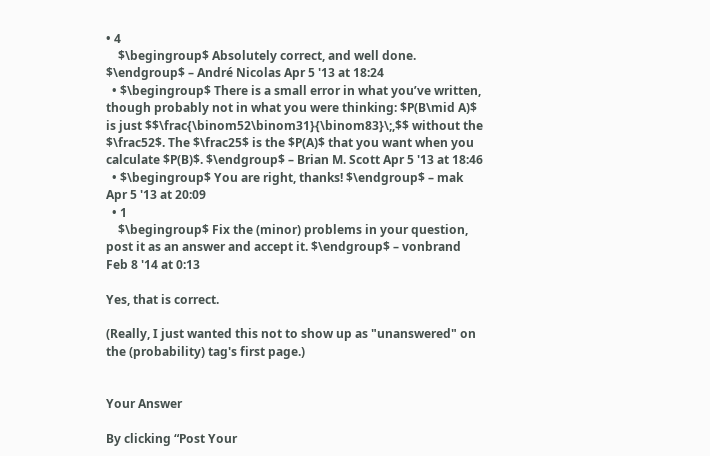• 4
    $\begingroup$ Absolutely correct, and well done. $\endgroup$ – André Nicolas Apr 5 '13 at 18:24
  • $\begingroup$ There is a small error in what you’ve written, though probably not in what you were thinking: $P(B\mid A)$ is just $$\frac{\binom52\binom31}{\binom83}\;,$$ without the $\frac52$. The $\frac25$ is the $P(A)$ that you want when you calculate $P(B)$. $\endgroup$ – Brian M. Scott Apr 5 '13 at 18:46
  • $\begingroup$ You are right, thanks! $\endgroup$ – mak Apr 5 '13 at 20:09
  • 1
    $\begingroup$ Fix the (minor) problems in your question, post it as an answer and accept it. $\endgroup$ – vonbrand Feb 8 '14 at 0:13

Yes, that is correct.

(Really, I just wanted this not to show up as "unanswered" on the (probability) tag's first page.)


Your Answer

By clicking “Post Your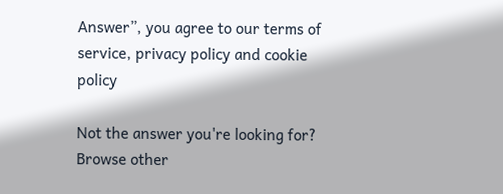Answer”, you agree to our terms of service, privacy policy and cookie policy

Not the answer you're looking for? Browse other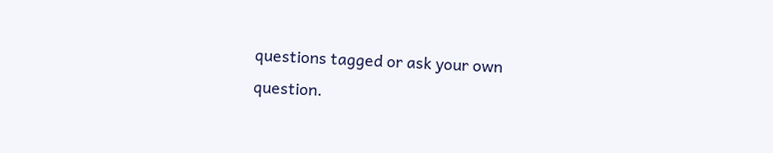questions tagged or ask your own question.